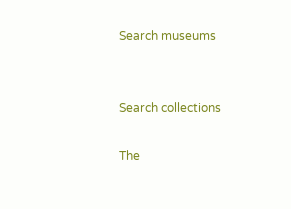Search museums


Search collections

The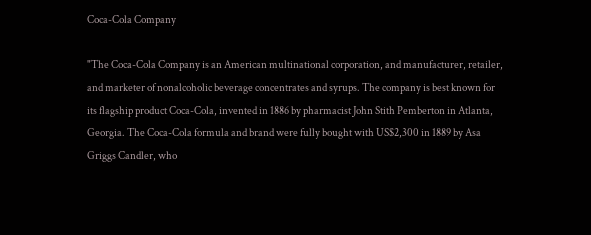Coca-Cola Company

"The Coca-Cola Company is an American multinational corporation, and manufacturer, retailer, and marketer of nonalcoholic beverage concentrates and syrups. The company is best known for its flagship product Coca-Cola, invented in 1886 by pharmacist John Stith Pemberton in Atlanta, Georgia. The Coca-Cola formula and brand were fully bought with US$2,300 in 1889 by Asa Griggs Candler, who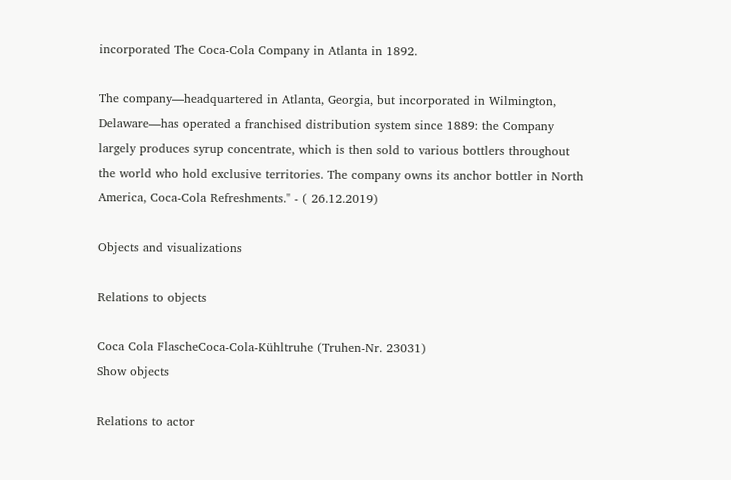incorporated The Coca-Cola Company in Atlanta in 1892.

The company—headquartered in Atlanta, Georgia, but incorporated in Wilmington, Delaware—has operated a franchised distribution system since 1889: the Company largely produces syrup concentrate, which is then sold to various bottlers throughout the world who hold exclusive territories. The company owns its anchor bottler in North America, Coca-Cola Refreshments." - ( 26.12.2019)

Objects and visualizations

Relations to objects

Coca Cola FlascheCoca-Cola-Kühltruhe (Truhen-Nr. 23031)
Show objects

Relations to actor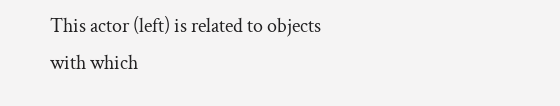This actor (left) is related to objects with which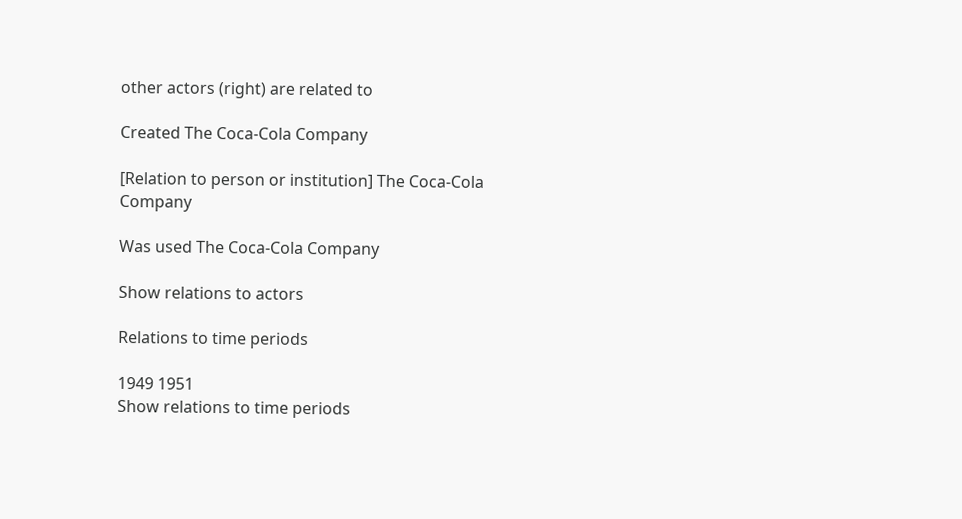other actors (right) are related to

Created The Coca-Cola Company

[Relation to person or institution] The Coca-Cola Company

Was used The Coca-Cola Company

Show relations to actors

Relations to time periods

1949 1951
Show relations to time periods